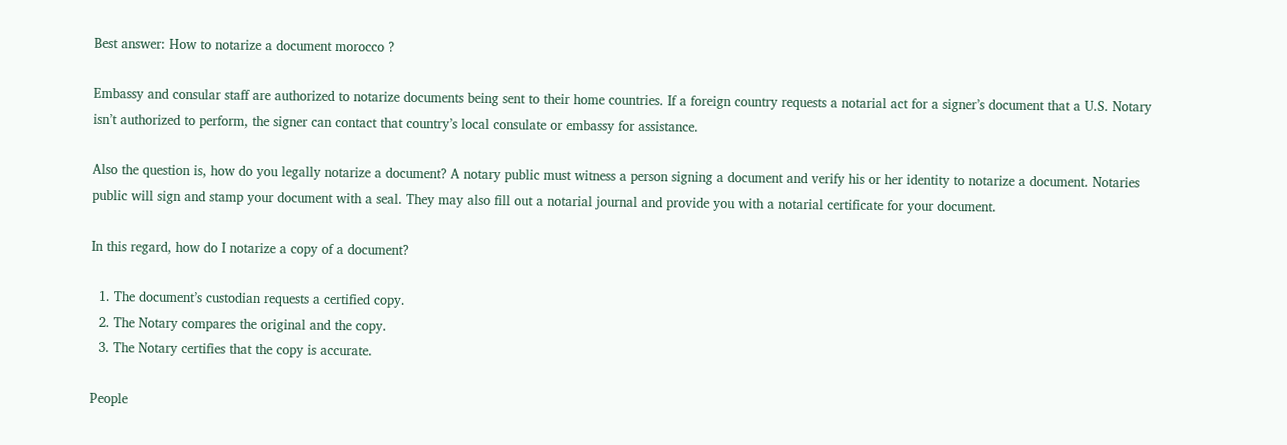Best answer: How to notarize a document morocco ?

Embassy and consular staff are authorized to notarize documents being sent to their home countries. If a foreign country requests a notarial act for a signer’s document that a U.S. Notary isn’t authorized to perform, the signer can contact that country’s local consulate or embassy for assistance.

Also the question is, how do you legally notarize a document? A notary public must witness a person signing a document and verify his or her identity to notarize a document. Notaries public will sign and stamp your document with a seal. They may also fill out a notarial journal and provide you with a notarial certificate for your document.

In this regard, how do I notarize a copy of a document?

  1. The document’s custodian requests a certified copy.
  2. The Notary compares the original and the copy.
  3. The Notary certifies that the copy is accurate.

People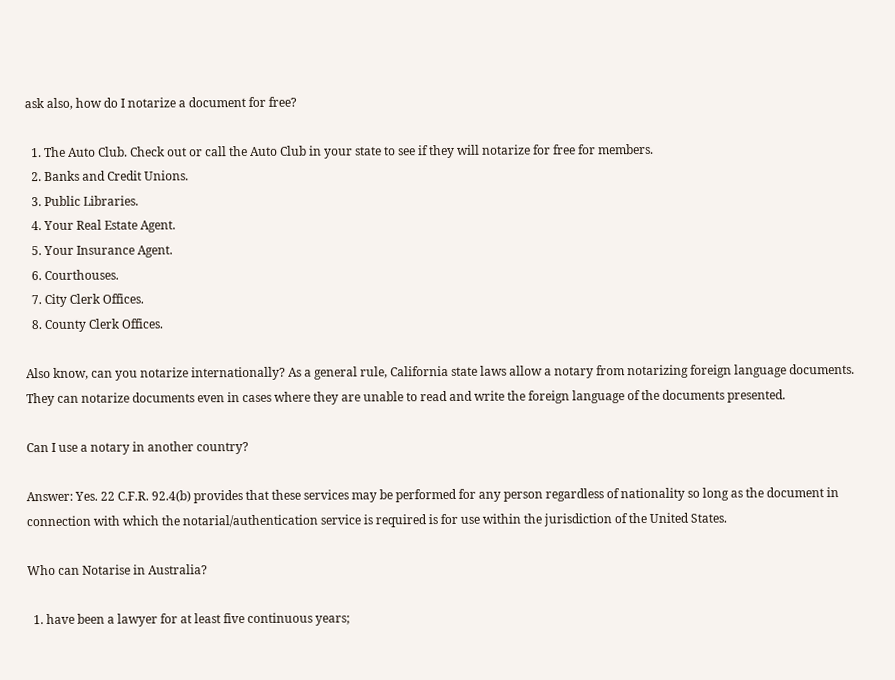ask also, how do I notarize a document for free?

  1. The Auto Club. Check out or call the Auto Club in your state to see if they will notarize for free for members.
  2. Banks and Credit Unions.
  3. Public Libraries.
  4. Your Real Estate Agent.
  5. Your Insurance Agent.
  6. Courthouses.
  7. City Clerk Offices.
  8. County Clerk Offices.

Also know, can you notarize internationally? As a general rule, California state laws allow a notary from notarizing foreign language documents. They can notarize documents even in cases where they are unable to read and write the foreign language of the documents presented.

Can I use a notary in another country?

Answer: Yes. 22 C.F.R. 92.4(b) provides that these services may be performed for any person regardless of nationality so long as the document in connection with which the notarial/authentication service is required is for use within the jurisdiction of the United States.

Who can Notarise in Australia?

  1. have been a lawyer for at least five continuous years;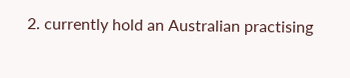2. currently hold an Australian practising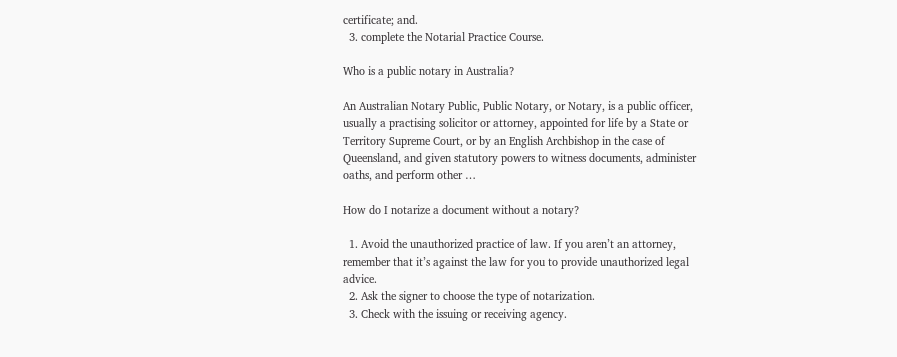certificate; and.
  3. complete the Notarial Practice Course.

Who is a public notary in Australia?

An Australian Notary Public, Public Notary, or Notary, is a public officer, usually a practising solicitor or attorney, appointed for life by a State or Territory Supreme Court, or by an English Archbishop in the case of Queensland, and given statutory powers to witness documents, administer oaths, and perform other …

How do I notarize a document without a notary?

  1. Avoid the unauthorized practice of law. If you aren’t an attorney, remember that it’s against the law for you to provide unauthorized legal advice.
  2. Ask the signer to choose the type of notarization.
  3. Check with the issuing or receiving agency.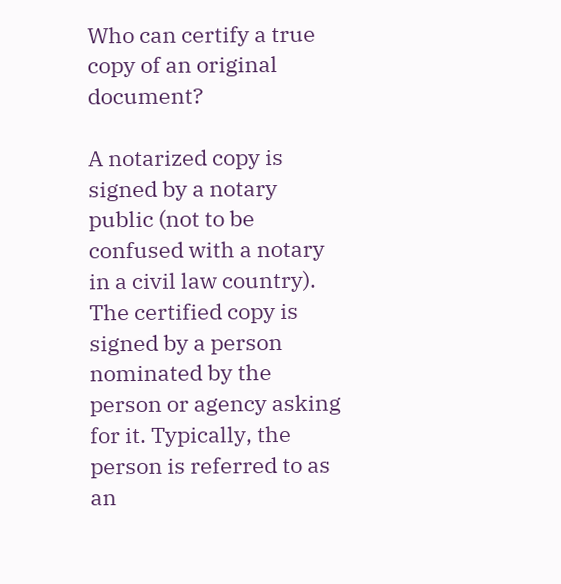Who can certify a true copy of an original document?

A notarized copy is signed by a notary public (not to be confused with a notary in a civil law country). The certified copy is signed by a person nominated by the person or agency asking for it. Typically, the person is referred to as an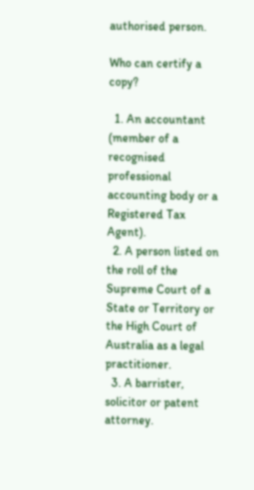authorised person.

Who can certify a copy?

  1. An accountant (member of a recognised professional accounting body or a Registered Tax Agent).
  2. A person listed on the roll of the Supreme Court of a State or Territory or the High Court of Australia as a legal practitioner.
  3. A barrister, solicitor or patent attorney.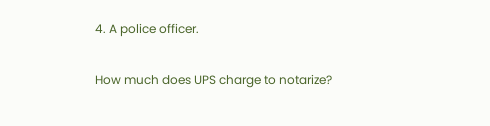4. A police officer.

How much does UPS charge to notarize?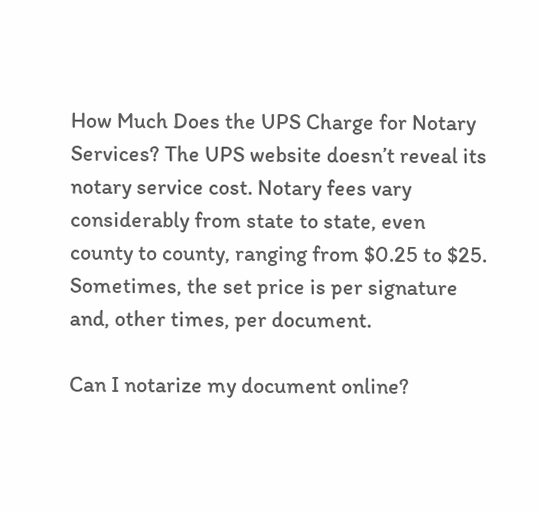How Much Does the UPS Charge for Notary Services? The UPS website doesn’t reveal its notary service cost. Notary fees vary considerably from state to state, even county to county, ranging from $0.25 to $25. Sometimes, the set price is per signature and, other times, per document.

Can I notarize my document online?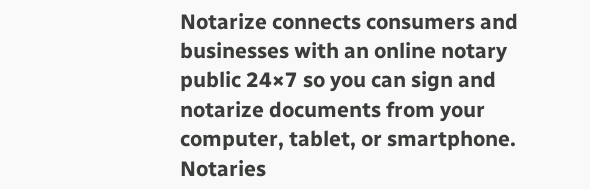Notarize connects consumers and businesses with an online notary public 24×7 so you can sign and notarize documents from your computer, tablet, or smartphone. Notaries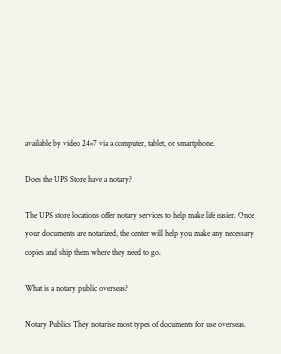available by video 24×7 via a computer, tablet, or smartphone.

Does the UPS Store have a notary?

The UPS store locations offer notary services to help make life easier. Once your documents are notarized, the center will help you make any necessary copies and ship them where they need to go.

What is a notary public overseas?

Notary Publics They notarise most types of documents for use overseas.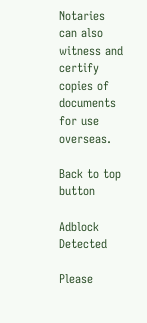Notaries can also witness and certify copies of documents for use overseas.

Back to top button

Adblock Detected

Please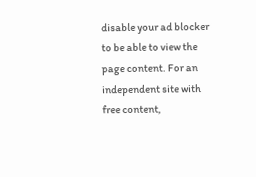disable your ad blocker to be able to view the page content. For an independent site with free content,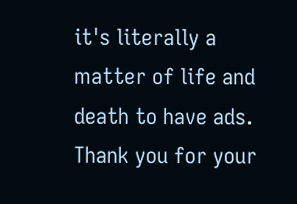it's literally a matter of life and death to have ads. Thank you for your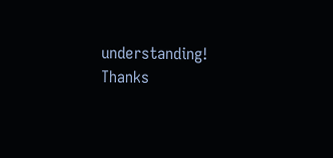understanding! Thanks